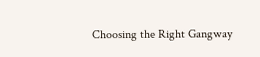Choosing the Right Gangway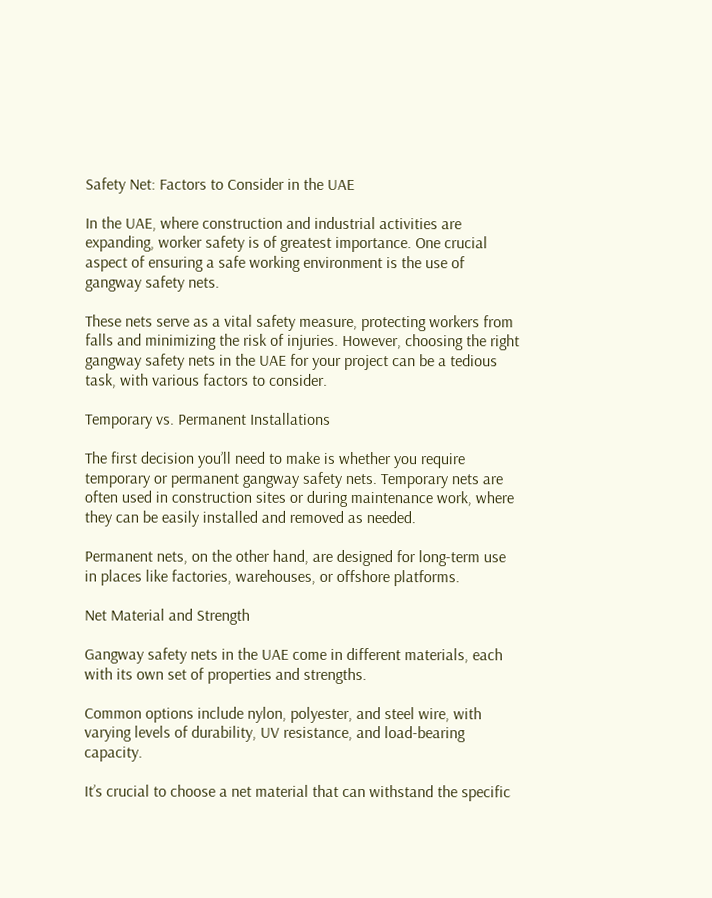Safety Net: Factors to Consider in the UAE

In the UAE, where construction and industrial activities are expanding, worker safety is of greatest importance. One crucial aspect of ensuring a safe working environment is the use of gangway safety nets.

These nets serve as a vital safety measure, protecting workers from falls and minimizing the risk of injuries. However, choosing the right gangway safety nets in the UAE for your project can be a tedious task, with various factors to consider.

Temporary vs. Permanent Installations

The first decision you’ll need to make is whether you require temporary or permanent gangway safety nets. Temporary nets are often used in construction sites or during maintenance work, where they can be easily installed and removed as needed.

Permanent nets, on the other hand, are designed for long-term use in places like factories, warehouses, or offshore platforms.

Net Material and Strength

Gangway safety nets in the UAE come in different materials, each with its own set of properties and strengths.

Common options include nylon, polyester, and steel wire, with varying levels of durability, UV resistance, and load-bearing capacity.

It’s crucial to choose a net material that can withstand the specific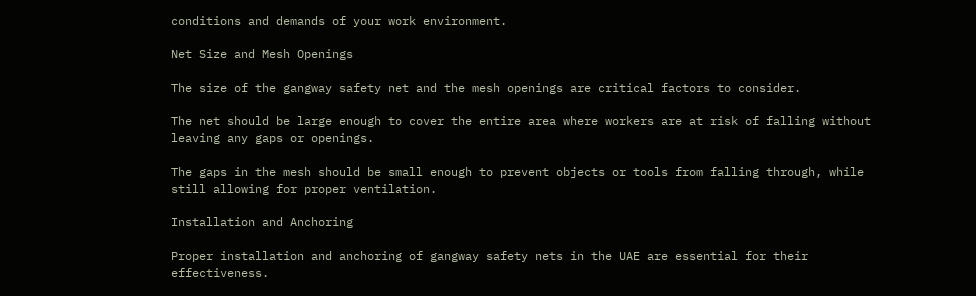conditions and demands of your work environment.

Net Size and Mesh Openings

The size of the gangway safety net and the mesh openings are critical factors to consider.

The net should be large enough to cover the entire area where workers are at risk of falling without leaving any gaps or openings.

The gaps in the mesh should be small enough to prevent objects or tools from falling through, while still allowing for proper ventilation.

Installation and Anchoring

Proper installation and anchoring of gangway safety nets in the UAE are essential for their effectiveness.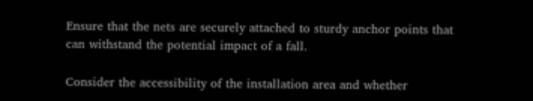Ensure that the nets are securely attached to sturdy anchor points that can withstand the potential impact of a fall.

Consider the accessibility of the installation area and whether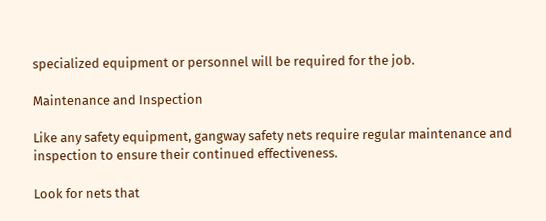specialized equipment or personnel will be required for the job.

Maintenance and Inspection

Like any safety equipment, gangway safety nets require regular maintenance and inspection to ensure their continued effectiveness.

Look for nets that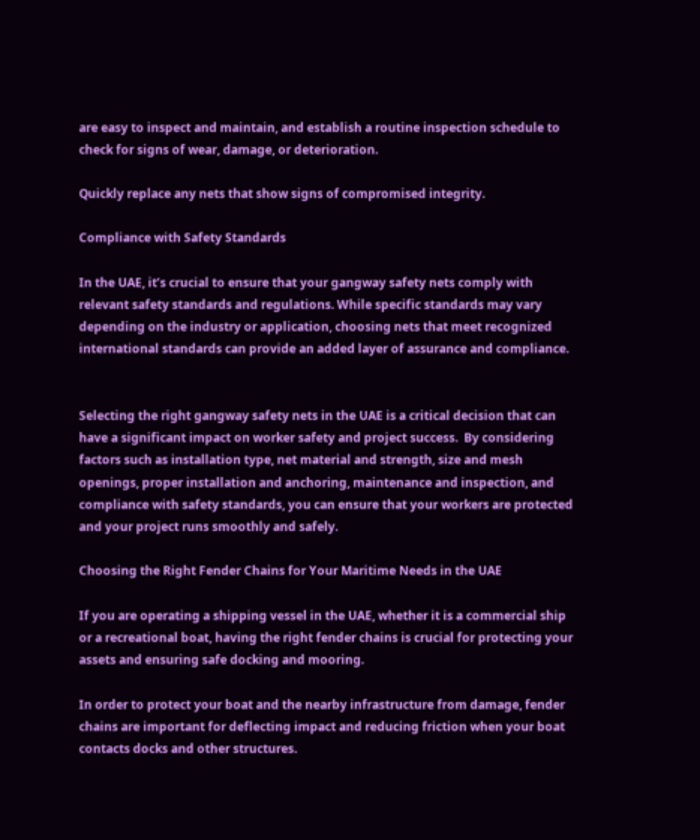are easy to inspect and maintain, and establish a routine inspection schedule to check for signs of wear, damage, or deterioration.

Quickly replace any nets that show signs of compromised integrity.

Compliance with Safety Standards

In the UAE, it’s crucial to ensure that your gangway safety nets comply with relevant safety standards and regulations. While specific standards may vary depending on the industry or application, choosing nets that meet recognized international standards can provide an added layer of assurance and compliance.


Selecting the right gangway safety nets in the UAE is a critical decision that can have a significant impact on worker safety and project success.  By considering factors such as installation type, net material and strength, size and mesh openings, proper installation and anchoring, maintenance and inspection, and compliance with safety standards, you can ensure that your workers are protected and your project runs smoothly and safely.

Choosing the Right Fender Chains for Your Maritime Needs in the UAE

If you are operating a shipping vessel in the UAE, whether it is a commercial ship or a recreational boat, having the right fender chains is crucial for protecting your assets and ensuring safe docking and mooring.

In order to protect your boat and the nearby infrastructure from damage, fender chains are important for deflecting impact and reducing friction when your boat contacts docks and other structures.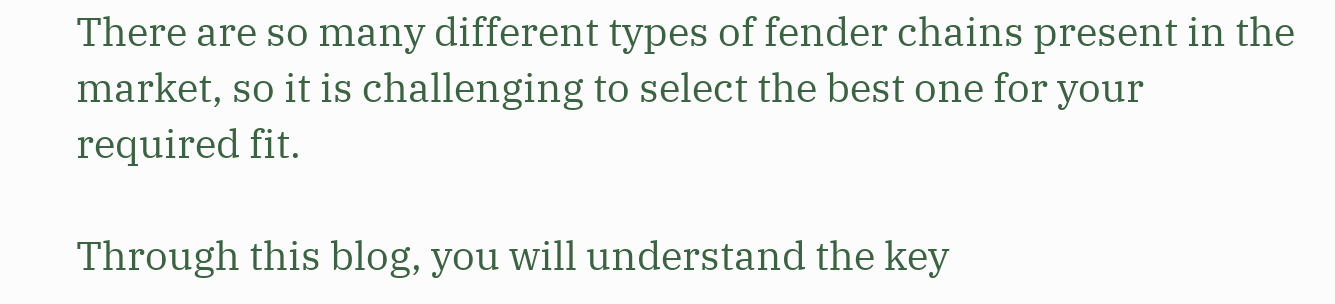There are so many different types of fender chains present in the market, so it is challenging to select the best one for your required fit.

Through this blog, you will understand the key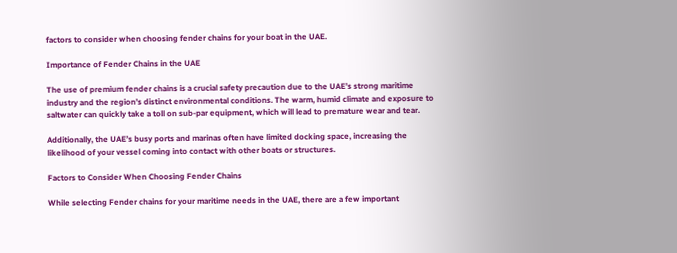factors to consider when choosing fender chains for your boat in the UAE.

Importance of Fender Chains in the UAE

The use of premium fender chains is a crucial safety precaution due to the UAE’s strong maritime industry and the region’s distinct environmental conditions. The warm, humid climate and exposure to saltwater can quickly take a toll on sub-par equipment, which will lead to premature wear and tear.

Additionally, the UAE’s busy ports and marinas often have limited docking space, increasing the likelihood of your vessel coming into contact with other boats or structures.

Factors to Consider When Choosing Fender Chains

While selecting Fender chains for your maritime needs in the UAE, there are a few important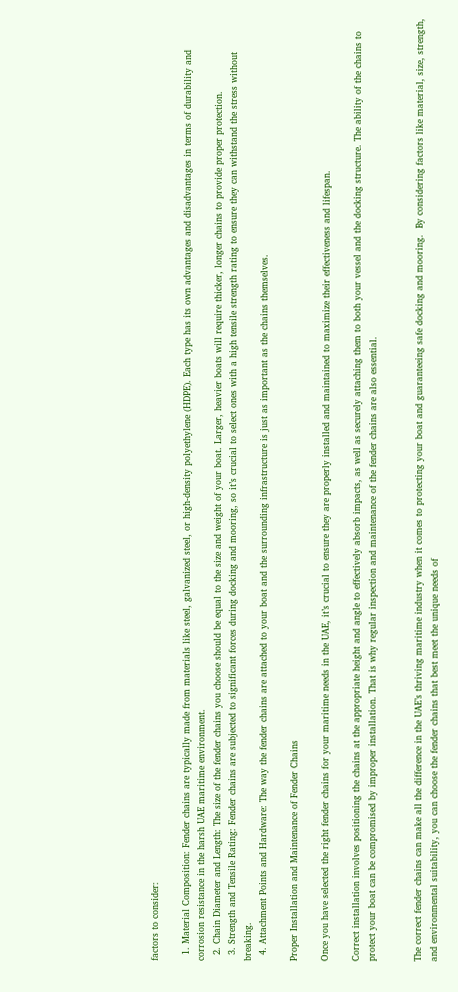factors to consider:

  1. Material Composition: Fender chains are typically made from materials like steel, galvanized steel, or high-density polyethylene (HDPE). Each type has its own advantages and disadvantages in terms of durability and corrosion resistance in the harsh UAE maritime environment.
  2. Chain Diameter and Length: The size of the fender chains you choose should be equal to the size and weight of your boat. Larger, heavier boats will require thicker, longer chains to provide proper protection.
  3. Strength and Tensile Rating: Fender chains are subjected to significant forces during docking and mooring, so it’s crucial to select ones with a high tensile strength rating to ensure they can withstand the stress without breaking.
  4. Attachment Points and Hardware: The way the fender chains are attached to your boat and the surrounding infrastructure is just as important as the chains themselves.

Proper Installation and Maintenance of Fender Chains

Once you have selected the right fender chains for your maritime needs in the UAE, it’s crucial to ensure they are properly installed and maintained to maximize their effectiveness and lifespan.

Correct installation involves positioning the chains at the appropriate height and angle to effectively absorb impacts, as well as securely attaching them to both your vessel and the docking structure. The ability of the chains to protect your boat can be compromised by improper installation. That is why regular inspection and maintenance of the fender chains are also essential.


The correct fender chains can make all the difference in the UAE’s thriving maritime industry when it comes to protecting your boat and guaranteeing safe docking and mooring.  By considering factors like material, size, strength, and environmental suitability, you can choose the fender chains that best meet the unique needs of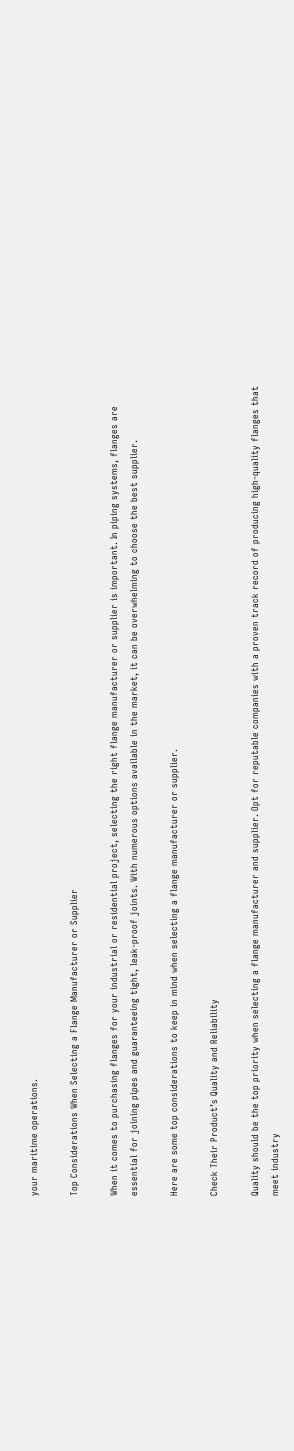your maritime operations.

Top Considerations When Selecting a Flange Manufacturer or Supplier

When it comes to purchasing flanges for your industrial or residential project, selecting the right flange manufacturer or supplier is important. In piping systems, flanges are essential for joining pipes and guaranteeing tight, leak-proof joints. With numerous options available in the market, it can be overwhelming to choose the best supplier.

Here are some top considerations to keep in mind when selecting a flange manufacturer or supplier.

Check Their Product’s Quality and Reliability

Quality should be the top priority when selecting a flange manufacturer and supplier. Opt for reputable companies with a proven track record of producing high-quality flanges that meet industry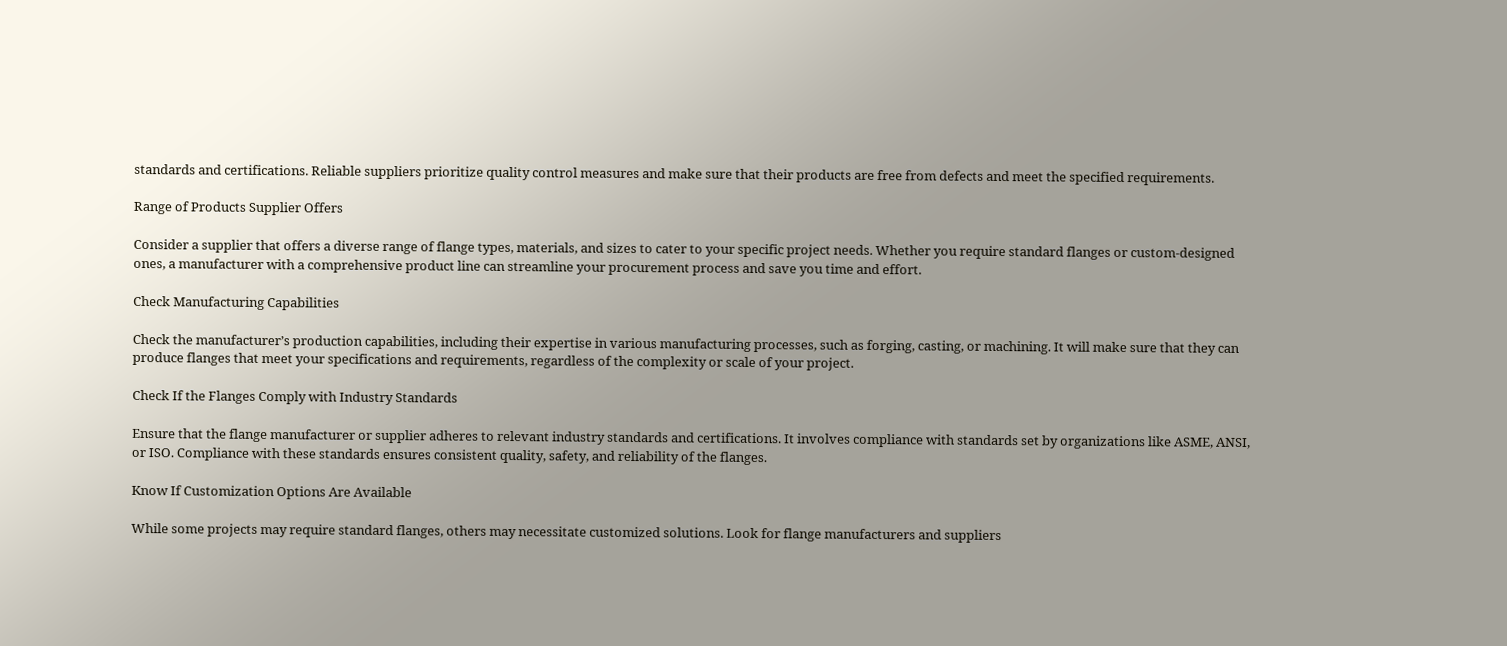standards and certifications. Reliable suppliers prioritize quality control measures and make sure that their products are free from defects and meet the specified requirements.

Range of Products Supplier Offers

Consider a supplier that offers a diverse range of flange types, materials, and sizes to cater to your specific project needs. Whether you require standard flanges or custom-designed ones, a manufacturer with a comprehensive product line can streamline your procurement process and save you time and effort.

Check Manufacturing Capabilities

Check the manufacturer’s production capabilities, including their expertise in various manufacturing processes, such as forging, casting, or machining. It will make sure that they can produce flanges that meet your specifications and requirements, regardless of the complexity or scale of your project.

Check If the Flanges Comply with Industry Standards

Ensure that the flange manufacturer or supplier adheres to relevant industry standards and certifications. It involves compliance with standards set by organizations like ASME, ANSI, or ISO. Compliance with these standards ensures consistent quality, safety, and reliability of the flanges.

Know If Customization Options Are Available

While some projects may require standard flanges, others may necessitate customized solutions. Look for flange manufacturers and suppliers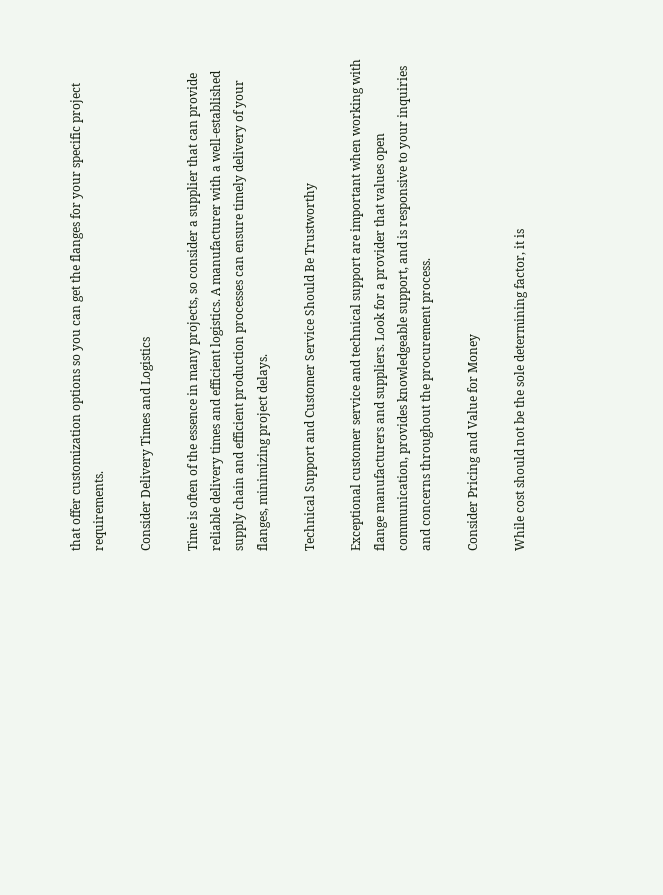that offer customization options so you can get the flanges for your specific project requirements.

Consider Delivery Times and Logistics

Time is often of the essence in many projects, so consider a supplier that can provide reliable delivery times and efficient logistics. A manufacturer with a well-established supply chain and efficient production processes can ensure timely delivery of your flanges, minimizing project delays.

Technical Support and Customer Service Should Be Trustworthy

Exceptional customer service and technical support are important when working with flange manufacturers and suppliers. Look for a provider that values open communication, provides knowledgeable support, and is responsive to your inquiries and concerns throughout the procurement process.

Consider Pricing and Value for Money

While cost should not be the sole determining factor, it is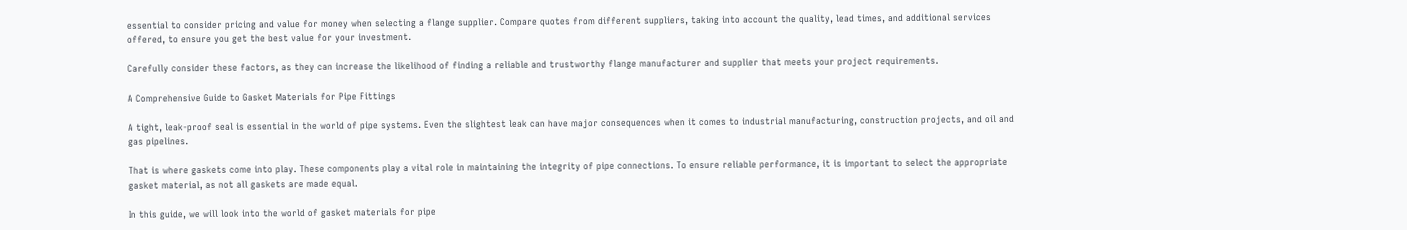essential to consider pricing and value for money when selecting a flange supplier. Compare quotes from different suppliers, taking into account the quality, lead times, and additional services offered, to ensure you get the best value for your investment.

Carefully consider these factors, as they can increase the likelihood of finding a reliable and trustworthy flange manufacturer and supplier that meets your project requirements.

A Comprehensive Guide to Gasket Materials for Pipe Fittings

A tight, leak-proof seal is essential in the world of pipe systems. Even the slightest leak can have major consequences when it comes to industrial manufacturing, construction projects, and oil and gas pipelines.

That is where gaskets come into play. These components play a vital role in maintaining the integrity of pipe connections. To ensure reliable performance, it is important to select the appropriate gasket material, as not all gaskets are made equal.

In this guide, we will look into the world of gasket materials for pipe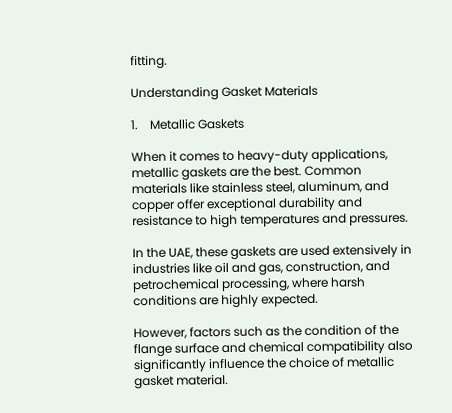fitting.

Understanding Gasket Materials

1.    Metallic Gaskets

When it comes to heavy-duty applications, metallic gaskets are the best. Common materials like stainless steel, aluminum, and copper offer exceptional durability and resistance to high temperatures and pressures.

In the UAE, these gaskets are used extensively in industries like oil and gas, construction, and petrochemical processing, where harsh conditions are highly expected.

However, factors such as the condition of the flange surface and chemical compatibility also significantly influence the choice of metallic gasket material.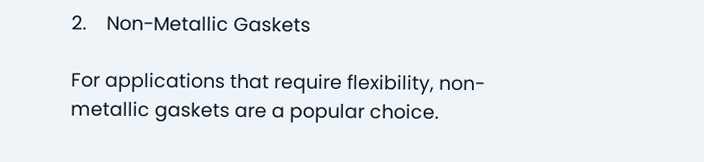2.    Non-Metallic Gaskets

For applications that require flexibility, non-metallic gaskets are a popular choice.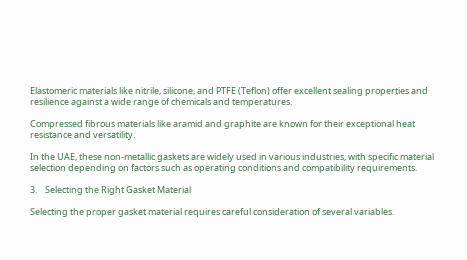Elastomeric materials like nitrile, silicone, and PTFE (Teflon) offer excellent sealing properties and resilience against a wide range of chemicals and temperatures.

Compressed fibrous materials like aramid and graphite are known for their exceptional heat resistance and versatility.

In the UAE, these non-metallic gaskets are widely used in various industries, with specific material selection depending on factors such as operating conditions and compatibility requirements.

3.    Selecting the Right Gasket Material

Selecting the proper gasket material requires careful consideration of several variables.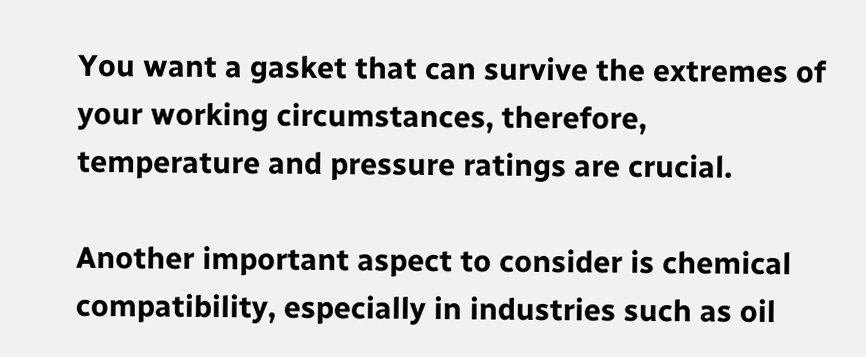You want a gasket that can survive the extremes of your working circumstances, therefore, temperature and pressure ratings are crucial.

Another important aspect to consider is chemical compatibility, especially in industries such as oil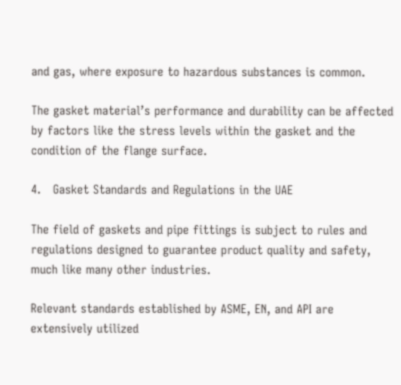and gas, where exposure to hazardous substances is common.

The gasket material’s performance and durability can be affected by factors like the stress levels within the gasket and the condition of the flange surface.

4.   Gasket Standards and Regulations in the UAE

The field of gaskets and pipe fittings is subject to rules and regulations designed to guarantee product quality and safety, much like many other industries.

Relevant standards established by ASME, EN, and API are extensively utilized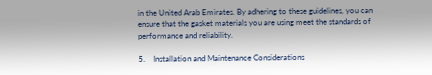in the United Arab Emirates. By adhering to these guidelines, you can ensure that the gasket materials you are using meet the standards of performance and reliability.

5.    Installation and Maintenance Considerations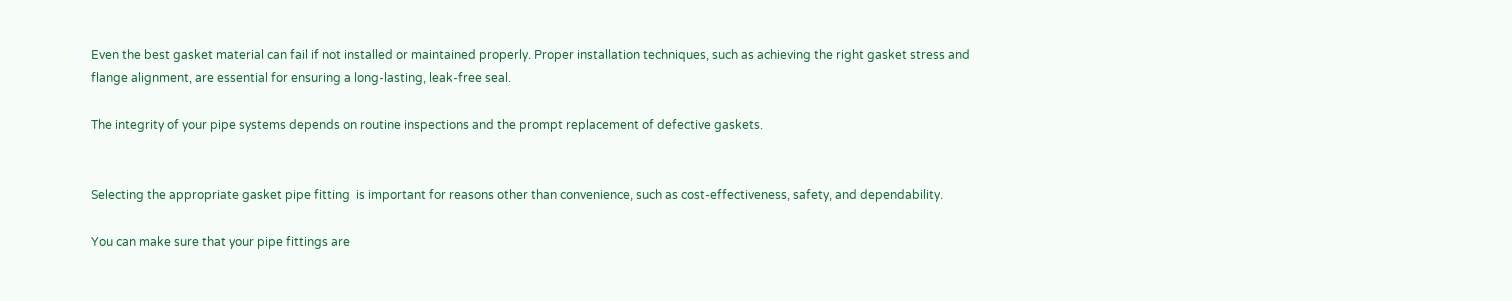Even the best gasket material can fail if not installed or maintained properly. Proper installation techniques, such as achieving the right gasket stress and flange alignment, are essential for ensuring a long-lasting, leak-free seal.

The integrity of your pipe systems depends on routine inspections and the prompt replacement of defective gaskets.


Selecting the appropriate gasket pipe fitting  is important for reasons other than convenience, such as cost-effectiveness, safety, and dependability.

You can make sure that your pipe fittings are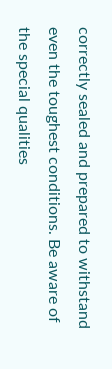correctly sealed and prepared to withstand even the toughest conditions. Be aware of the special qualities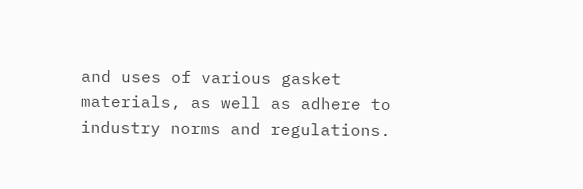and uses of various gasket materials, as well as adhere to industry norms and regulations.